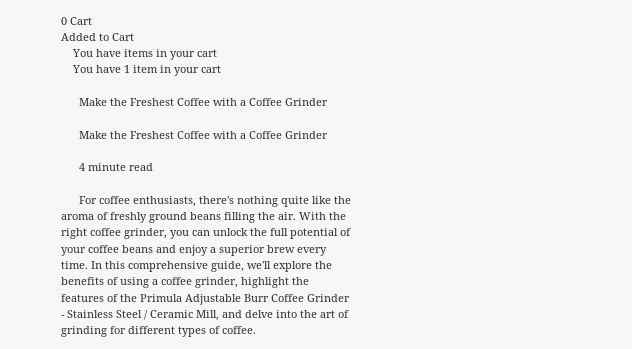0 Cart
Added to Cart
    You have items in your cart
    You have 1 item in your cart

      Make the Freshest Coffee with a Coffee Grinder

      Make the Freshest Coffee with a Coffee Grinder

      4 minute read

      For coffee enthusiasts, there's nothing quite like the aroma of freshly ground beans filling the air. With the right coffee grinder, you can unlock the full potential of your coffee beans and enjoy a superior brew every time. In this comprehensive guide, we'll explore the benefits of using a coffee grinder, highlight the features of the Primula Adjustable Burr Coffee Grinder - Stainless Steel / Ceramic Mill, and delve into the art of grinding for different types of coffee.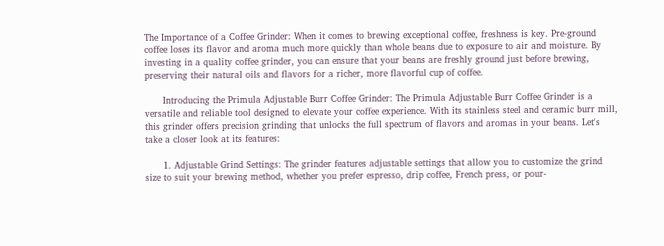The Importance of a Coffee Grinder: When it comes to brewing exceptional coffee, freshness is key. Pre-ground coffee loses its flavor and aroma much more quickly than whole beans due to exposure to air and moisture. By investing in a quality coffee grinder, you can ensure that your beans are freshly ground just before brewing, preserving their natural oils and flavors for a richer, more flavorful cup of coffee.

      Introducing the Primula Adjustable Burr Coffee Grinder: The Primula Adjustable Burr Coffee Grinder is a versatile and reliable tool designed to elevate your coffee experience. With its stainless steel and ceramic burr mill, this grinder offers precision grinding that unlocks the full spectrum of flavors and aromas in your beans. Let's take a closer look at its features:

      1. Adjustable Grind Settings: The grinder features adjustable settings that allow you to customize the grind size to suit your brewing method, whether you prefer espresso, drip coffee, French press, or pour-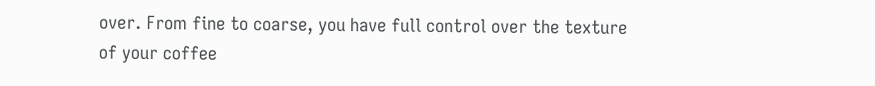over. From fine to coarse, you have full control over the texture of your coffee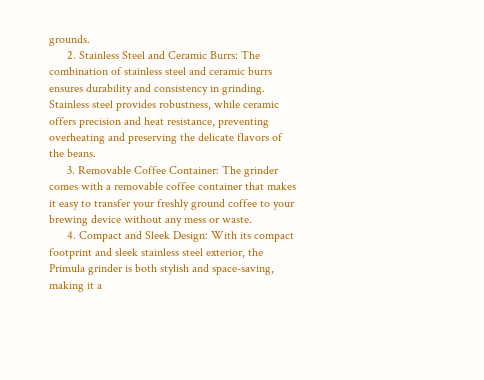grounds.
      2. Stainless Steel and Ceramic Burrs: The combination of stainless steel and ceramic burrs ensures durability and consistency in grinding. Stainless steel provides robustness, while ceramic offers precision and heat resistance, preventing overheating and preserving the delicate flavors of the beans.
      3. Removable Coffee Container: The grinder comes with a removable coffee container that makes it easy to transfer your freshly ground coffee to your brewing device without any mess or waste.
      4. Compact and Sleek Design: With its compact footprint and sleek stainless steel exterior, the Primula grinder is both stylish and space-saving, making it a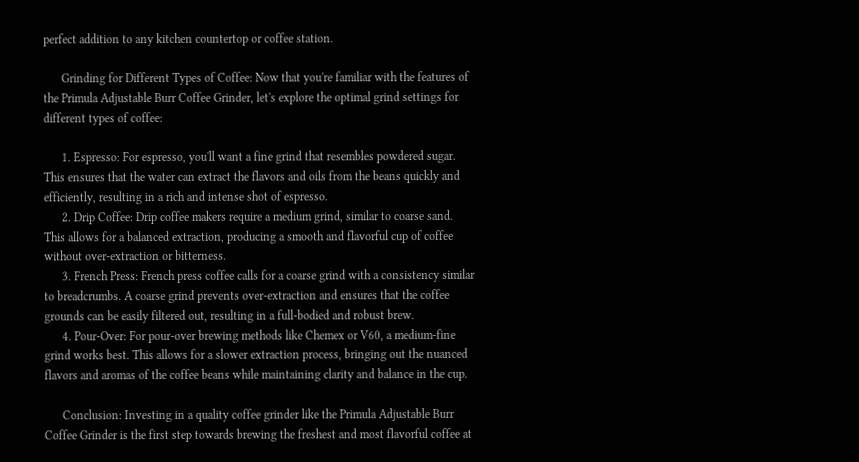perfect addition to any kitchen countertop or coffee station.

      Grinding for Different Types of Coffee: Now that you're familiar with the features of the Primula Adjustable Burr Coffee Grinder, let's explore the optimal grind settings for different types of coffee:

      1. Espresso: For espresso, you'll want a fine grind that resembles powdered sugar. This ensures that the water can extract the flavors and oils from the beans quickly and efficiently, resulting in a rich and intense shot of espresso.
      2. Drip Coffee: Drip coffee makers require a medium grind, similar to coarse sand. This allows for a balanced extraction, producing a smooth and flavorful cup of coffee without over-extraction or bitterness.
      3. French Press: French press coffee calls for a coarse grind with a consistency similar to breadcrumbs. A coarse grind prevents over-extraction and ensures that the coffee grounds can be easily filtered out, resulting in a full-bodied and robust brew.
      4. Pour-Over: For pour-over brewing methods like Chemex or V60, a medium-fine grind works best. This allows for a slower extraction process, bringing out the nuanced flavors and aromas of the coffee beans while maintaining clarity and balance in the cup.

      Conclusion: Investing in a quality coffee grinder like the Primula Adjustable Burr Coffee Grinder is the first step towards brewing the freshest and most flavorful coffee at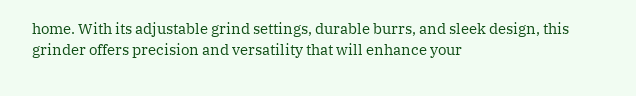home. With its adjustable grind settings, durable burrs, and sleek design, this grinder offers precision and versatility that will enhance your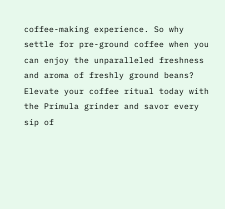coffee-making experience. So why settle for pre-ground coffee when you can enjoy the unparalleled freshness and aroma of freshly ground beans? Elevate your coffee ritual today with the Primula grinder and savor every sip of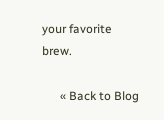your favorite brew.

      « Back to Blog